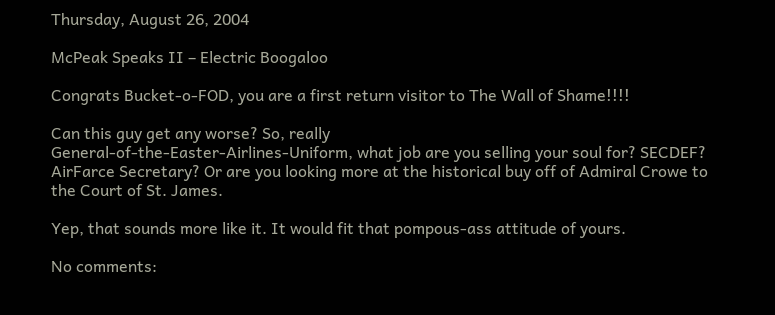Thursday, August 26, 2004

McPeak Speaks II – Electric Boogaloo

Congrats Bucket-o-FOD, you are a first return visitor to The Wall of Shame!!!!

Can this guy get any worse? So, really
General-of-the-Easter-Airlines-Uniform, what job are you selling your soul for? SECDEF? AirFarce Secretary? Or are you looking more at the historical buy off of Admiral Crowe to the Court of St. James.

Yep, that sounds more like it. It would fit that pompous-ass attitude of yours.

No comments: